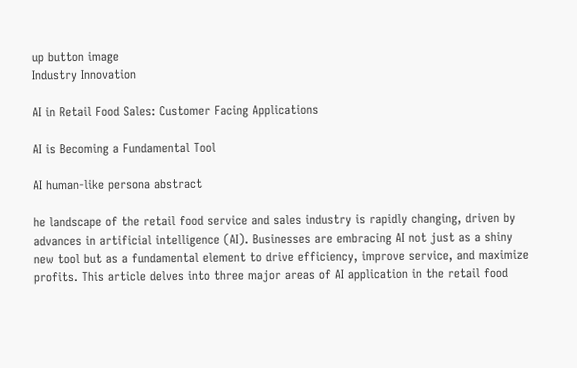up button image
Industry Innovation

AI in Retail Food Sales: Customer Facing Applications

AI is Becoming a Fundamental Tool

AI human-like persona abstract

he landscape of the retail food service and sales industry is rapidly changing, driven by advances in artificial intelligence (AI). Businesses are embracing AI not just as a shiny new tool but as a fundamental element to drive efficiency, improve service, and maximize profits. This article delves into three major areas of AI application in the retail food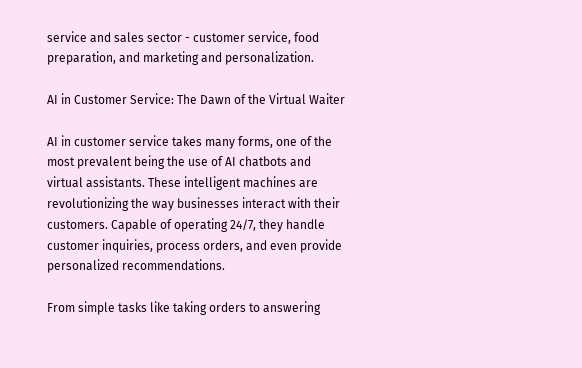service and sales sector - customer service, food preparation, and marketing and personalization.

AI in Customer Service: The Dawn of the Virtual Waiter

AI in customer service takes many forms, one of the most prevalent being the use of AI chatbots and virtual assistants. These intelligent machines are revolutionizing the way businesses interact with their customers. Capable of operating 24/7, they handle customer inquiries, process orders, and even provide personalized recommendations.

From simple tasks like taking orders to answering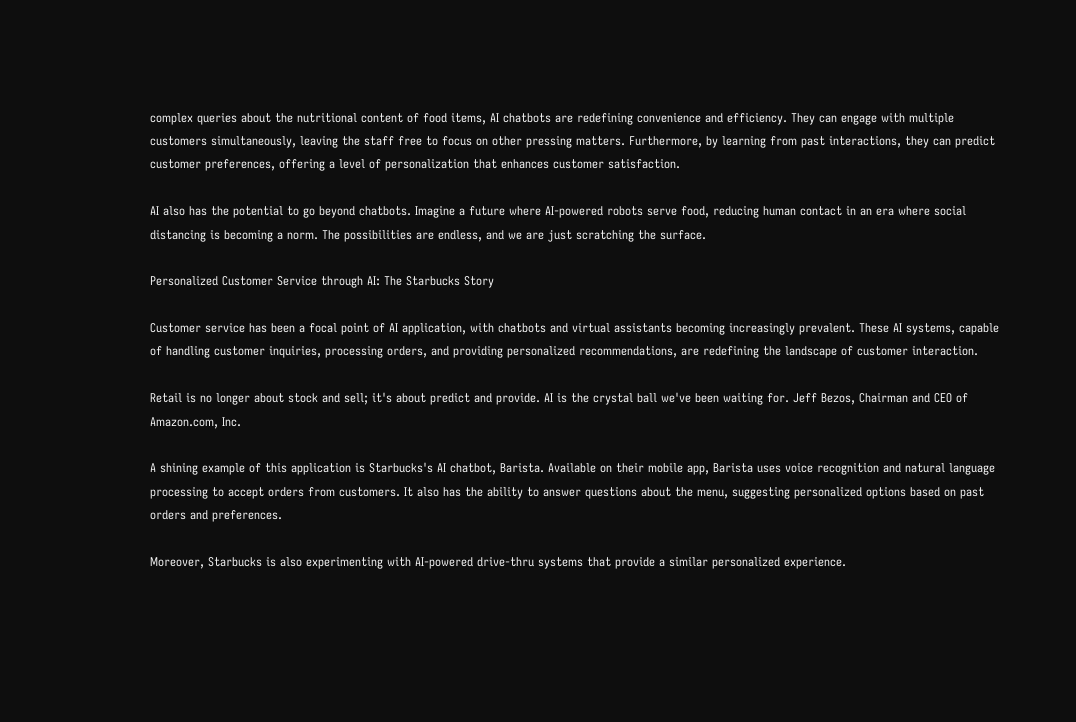complex queries about the nutritional content of food items, AI chatbots are redefining convenience and efficiency. They can engage with multiple customers simultaneously, leaving the staff free to focus on other pressing matters. Furthermore, by learning from past interactions, they can predict customer preferences, offering a level of personalization that enhances customer satisfaction.

AI also has the potential to go beyond chatbots. Imagine a future where AI-powered robots serve food, reducing human contact in an era where social distancing is becoming a norm. The possibilities are endless, and we are just scratching the surface.

Personalized Customer Service through AI: The Starbucks Story

Customer service has been a focal point of AI application, with chatbots and virtual assistants becoming increasingly prevalent. These AI systems, capable of handling customer inquiries, processing orders, and providing personalized recommendations, are redefining the landscape of customer interaction.

Retail is no longer about stock and sell; it's about predict and provide. AI is the crystal ball we've been waiting for. Jeff Bezos, Chairman and CEO of Amazon.com, Inc.

A shining example of this application is Starbucks's AI chatbot, Barista. Available on their mobile app, Barista uses voice recognition and natural language processing to accept orders from customers. It also has the ability to answer questions about the menu, suggesting personalized options based on past orders and preferences.

Moreover, Starbucks is also experimenting with AI-powered drive-thru systems that provide a similar personalized experience.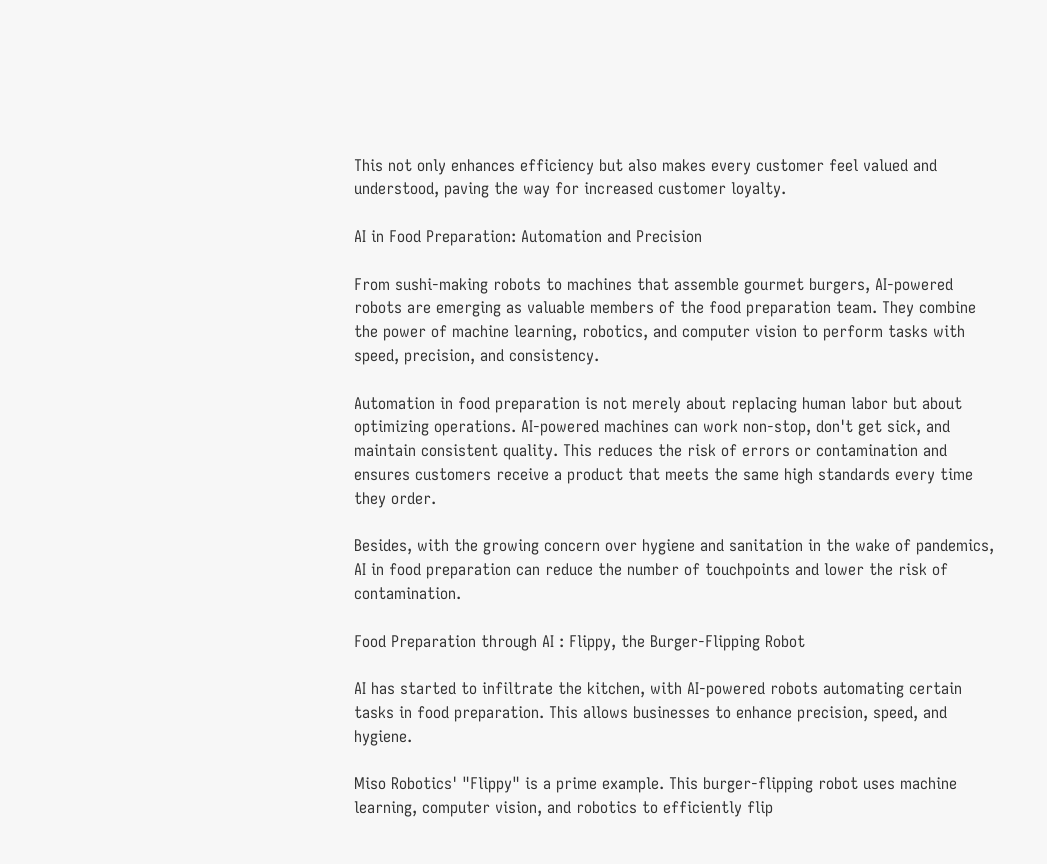This not only enhances efficiency but also makes every customer feel valued and understood, paving the way for increased customer loyalty.

AI in Food Preparation: Automation and Precision

From sushi-making robots to machines that assemble gourmet burgers, AI-powered robots are emerging as valuable members of the food preparation team. They combine the power of machine learning, robotics, and computer vision to perform tasks with speed, precision, and consistency.

Automation in food preparation is not merely about replacing human labor but about optimizing operations. AI-powered machines can work non-stop, don't get sick, and maintain consistent quality. This reduces the risk of errors or contamination and ensures customers receive a product that meets the same high standards every time they order.

Besides, with the growing concern over hygiene and sanitation in the wake of pandemics, AI in food preparation can reduce the number of touchpoints and lower the risk of contamination.

Food Preparation through AI : Flippy, the Burger-Flipping Robot

AI has started to infiltrate the kitchen, with AI-powered robots automating certain tasks in food preparation. This allows businesses to enhance precision, speed, and hygiene.

Miso Robotics' "Flippy" is a prime example. This burger-flipping robot uses machine learning, computer vision, and robotics to efficiently flip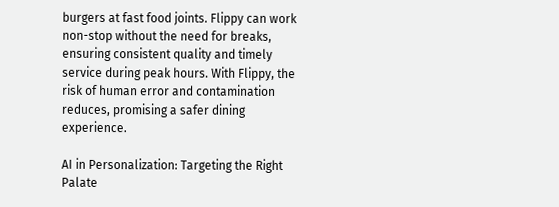burgers at fast food joints. Flippy can work non-stop without the need for breaks, ensuring consistent quality and timely service during peak hours. With Flippy, the risk of human error and contamination reduces, promising a safer dining experience.

AI in Personalization: Targeting the Right Palate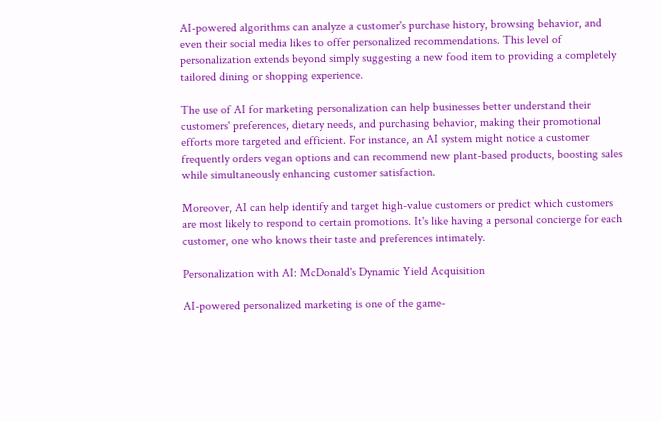AI-powered algorithms can analyze a customer's purchase history, browsing behavior, and even their social media likes to offer personalized recommendations. This level of personalization extends beyond simply suggesting a new food item to providing a completely tailored dining or shopping experience.

The use of AI for marketing personalization can help businesses better understand their customers' preferences, dietary needs, and purchasing behavior, making their promotional efforts more targeted and efficient. For instance, an AI system might notice a customer frequently orders vegan options and can recommend new plant-based products, boosting sales while simultaneously enhancing customer satisfaction.

Moreover, AI can help identify and target high-value customers or predict which customers are most likely to respond to certain promotions. It's like having a personal concierge for each customer, one who knows their taste and preferences intimately.

Personalization with AI: McDonald's Dynamic Yield Acquisition

AI-powered personalized marketing is one of the game-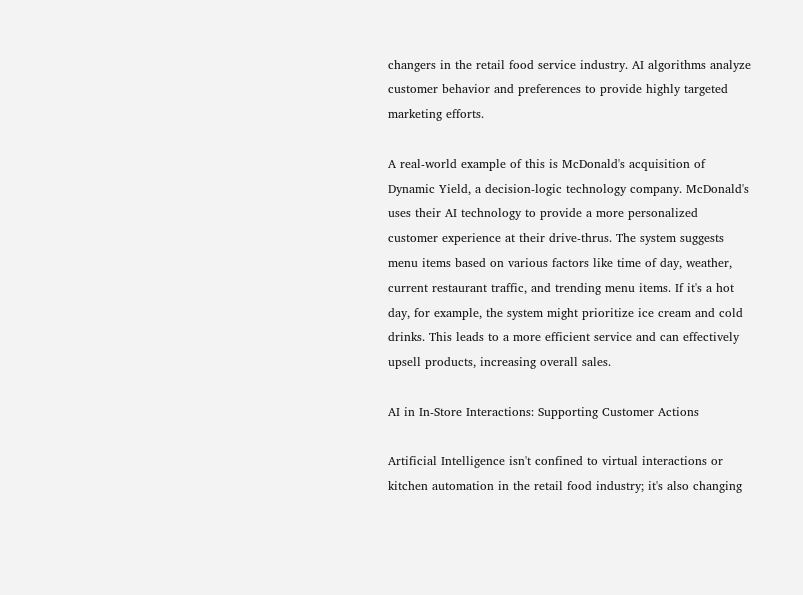changers in the retail food service industry. AI algorithms analyze customer behavior and preferences to provide highly targeted marketing efforts.

A real-world example of this is McDonald's acquisition of Dynamic Yield, a decision-logic technology company. McDonald's uses their AI technology to provide a more personalized customer experience at their drive-thrus. The system suggests menu items based on various factors like time of day, weather, current restaurant traffic, and trending menu items. If it's a hot day, for example, the system might prioritize ice cream and cold drinks. This leads to a more efficient service and can effectively upsell products, increasing overall sales.

AI in In-Store Interactions: Supporting Customer Actions

Artificial Intelligence isn't confined to virtual interactions or kitchen automation in the retail food industry; it's also changing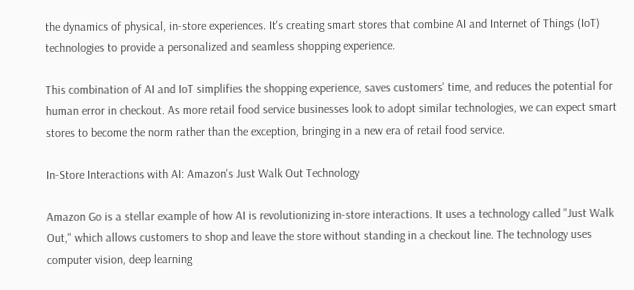the dynamics of physical, in-store experiences. It's creating smart stores that combine AI and Internet of Things (IoT) technologies to provide a personalized and seamless shopping experience.

This combination of AI and IoT simplifies the shopping experience, saves customers' time, and reduces the potential for human error in checkout. As more retail food service businesses look to adopt similar technologies, we can expect smart stores to become the norm rather than the exception, bringing in a new era of retail food service.

In-Store Interactions with AI: Amazon's Just Walk Out Technology

Amazon Go is a stellar example of how AI is revolutionizing in-store interactions. It uses a technology called "Just Walk Out," which allows customers to shop and leave the store without standing in a checkout line. The technology uses computer vision, deep learning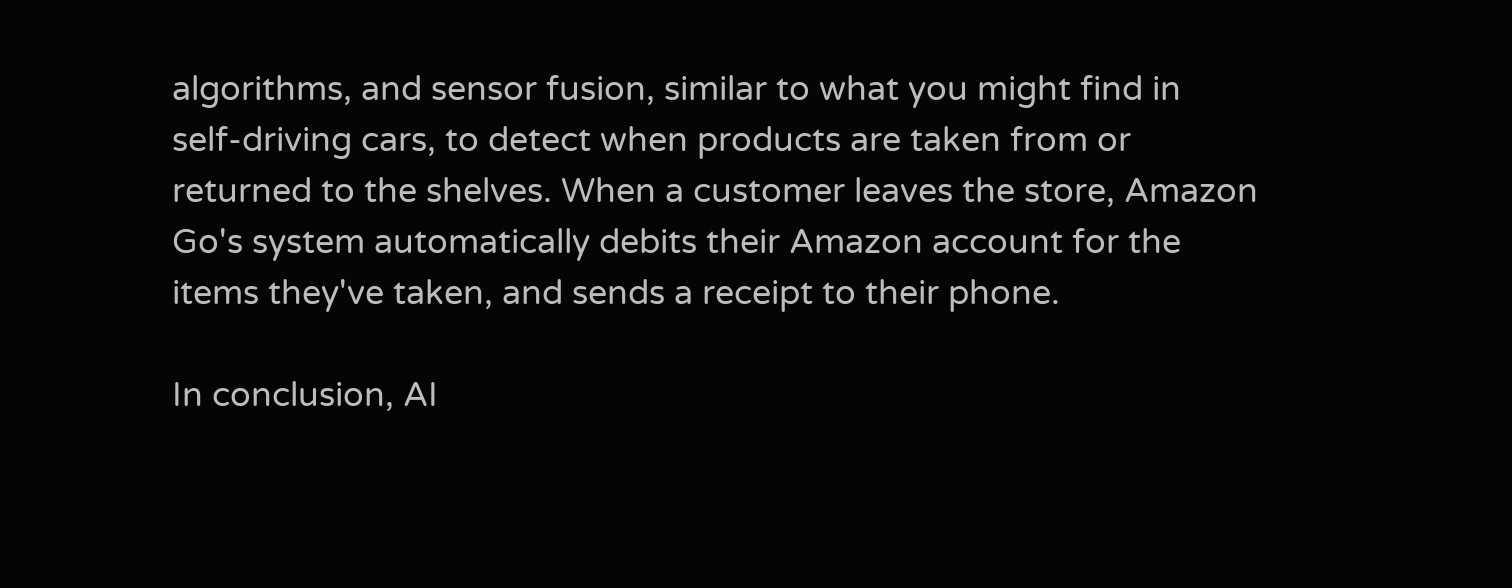algorithms, and sensor fusion, similar to what you might find in self-driving cars, to detect when products are taken from or returned to the shelves. When a customer leaves the store, Amazon Go's system automatically debits their Amazon account for the items they've taken, and sends a receipt to their phone.

In conclusion, AI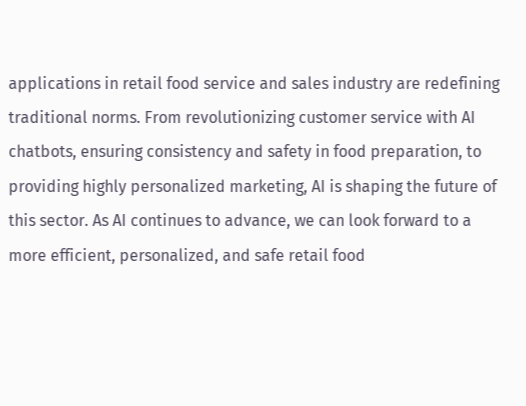applications in retail food service and sales industry are redefining traditional norms. From revolutionizing customer service with AI chatbots, ensuring consistency and safety in food preparation, to providing highly personalized marketing, AI is shaping the future of this sector. As AI continues to advance, we can look forward to a more efficient, personalized, and safe retail food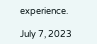experience.

July 7, 2023